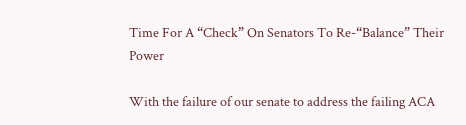Time For A “Check” On Senators To Re-“Balance” Their Power

With the failure of our senate to address the failing ACA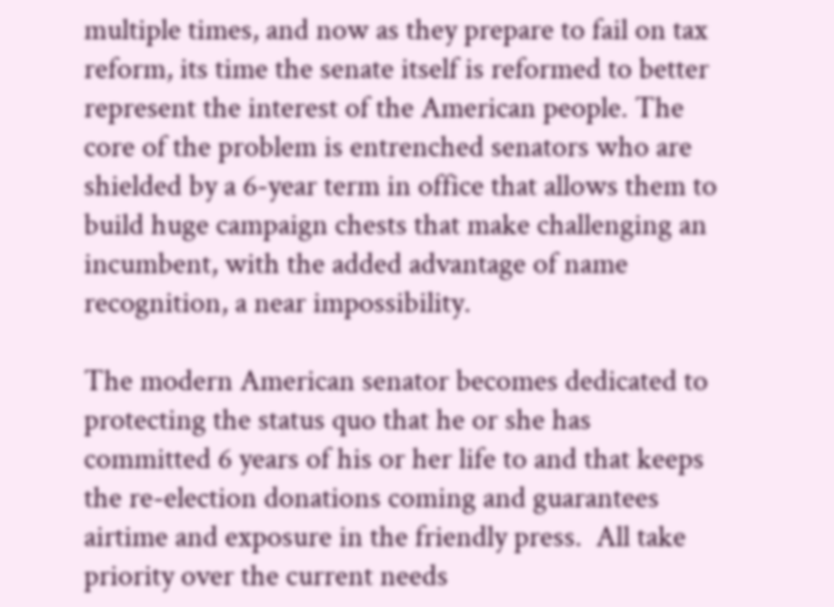multiple times, and now as they prepare to fail on tax reform, its time the senate itself is reformed to better represent the interest of the American people. The core of the problem is entrenched senators who are shielded by a 6-year term in office that allows them to build huge campaign chests that make challenging an incumbent, with the added advantage of name recognition, a near impossibility.

The modern American senator becomes dedicated to protecting the status quo that he or she has committed 6 years of his or her life to and that keeps the re-election donations coming and guarantees airtime and exposure in the friendly press.  All take priority over the current needs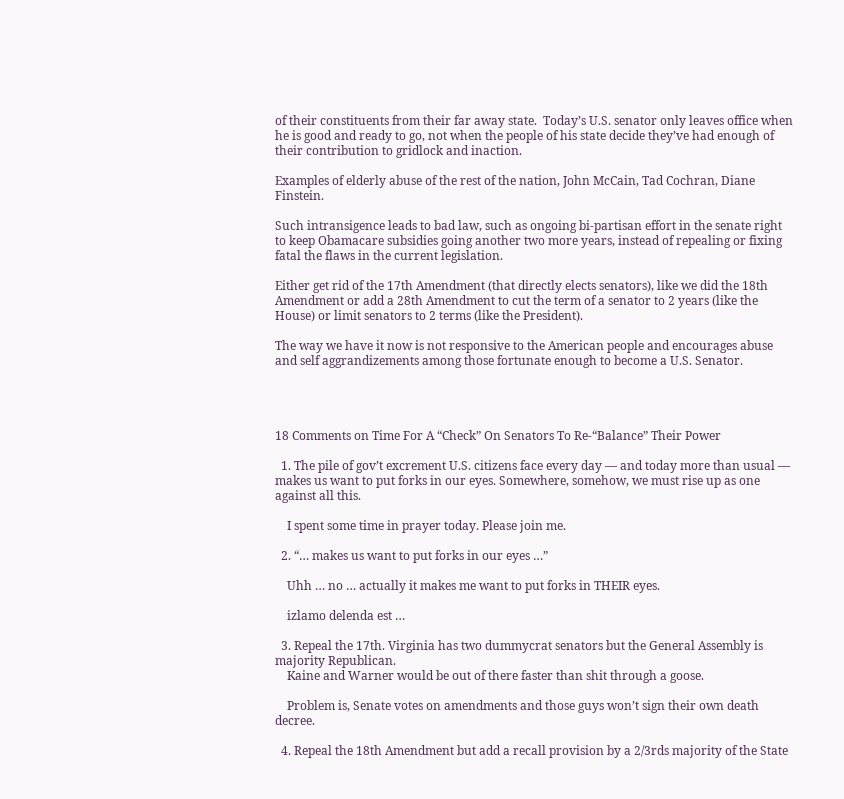of their constituents from their far away state.  Today’s U.S. senator only leaves office when he is good and ready to go, not when the people of his state decide they’ve had enough of their contribution to gridlock and inaction.

Examples of elderly abuse of the rest of the nation, John McCain, Tad Cochran, Diane Finstein.

Such intransigence leads to bad law, such as ongoing bi-partisan effort in the senate right to keep Obamacare subsidies going another two more years, instead of repealing or fixing fatal the flaws in the current legislation.

Either get rid of the 17th Amendment (that directly elects senators), like we did the 18th Amendment or add a 28th Amendment to cut the term of a senator to 2 years (like the House) or limit senators to 2 terms (like the President).

The way we have it now is not responsive to the American people and encourages abuse and self aggrandizements among those fortunate enough to become a U.S. Senator.




18 Comments on Time For A “Check” On Senators To Re-“Balance” Their Power

  1. The pile of gov’t excrement U.S. citizens face every day — and today more than usual — makes us want to put forks in our eyes. Somewhere, somehow, we must rise up as one against all this.

    I spent some time in prayer today. Please join me.

  2. “… makes us want to put forks in our eyes …”

    Uhh … no … actually it makes me want to put forks in THEIR eyes.

    izlamo delenda est …

  3. Repeal the 17th. Virginia has two dummycrat senators but the General Assembly is majority Republican.
    Kaine and Warner would be out of there faster than shit through a goose.

    Problem is, Senate votes on amendments and those guys won’t sign their own death decree.

  4. Repeal the 18th Amendment but add a recall provision by a 2/3rds majority of the State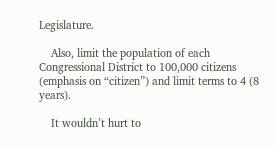Legislature.

    Also, limit the population of each Congressional District to 100,000 citizens (emphasis on “citizen”) and limit terms to 4 (8 years).

    It wouldn’t hurt to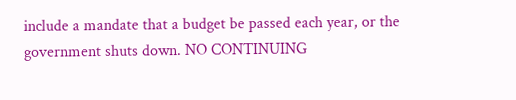include a mandate that a budget be passed each year, or the government shuts down. NO CONTINUING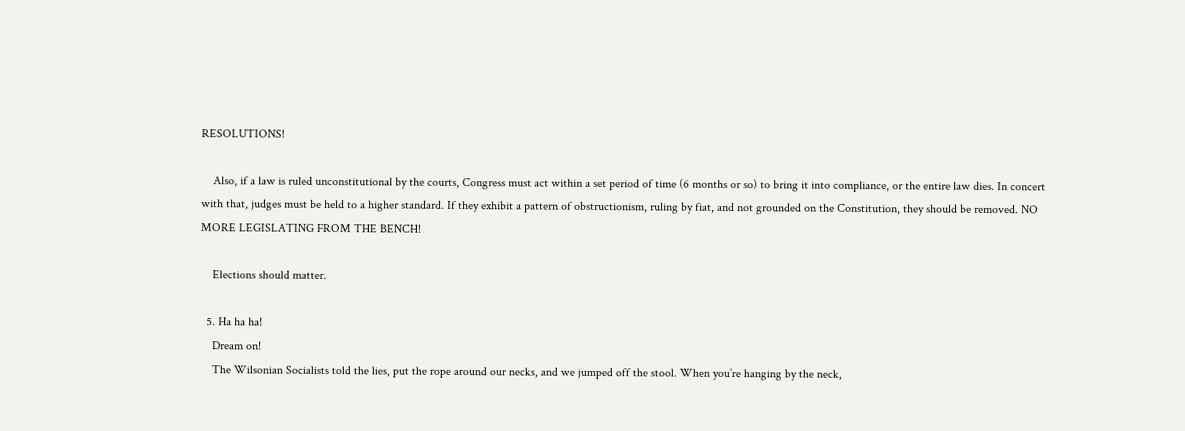RESOLUTIONS!

    Also, if a law is ruled unconstitutional by the courts, Congress must act within a set period of time (6 months or so) to bring it into compliance, or the entire law dies. In concert with that, judges must be held to a higher standard. If they exhibit a pattern of obstructionism, ruling by fiat, and not grounded on the Constitution, they should be removed. NO MORE LEGISLATING FROM THE BENCH!

    Elections should matter.

  5. Ha ha ha!
    Dream on!
    The Wilsonian Socialists told the lies, put the rope around our necks, and we jumped off the stool. When you’re hanging by the neck,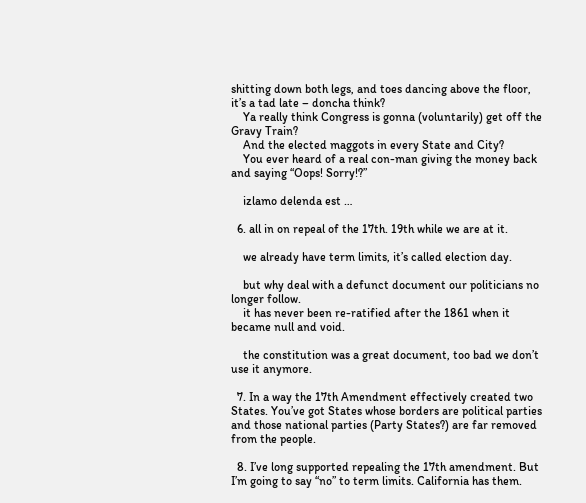shitting down both legs, and toes dancing above the floor, it’s a tad late – doncha think?
    Ya really think Congress is gonna (voluntarily) get off the Gravy Train?
    And the elected maggots in every State and City?
    You ever heard of a real con-man giving the money back and saying “Oops! Sorry!?”

    izlamo delenda est …

  6. all in on repeal of the 17th. 19th while we are at it.

    we already have term limits, it’s called election day.

    but why deal with a defunct document our politicians no longer follow.
    it has never been re-ratified after the 1861 when it became null and void.

    the constitution was a great document, too bad we don’t use it anymore.

  7. In a way the 17th Amendment effectively created two States. You’ve got States whose borders are political parties and those national parties (Party States?) are far removed from the people.

  8. I’ve long supported repealing the 17th amendment. But I’m going to say “no” to term limits. California has them.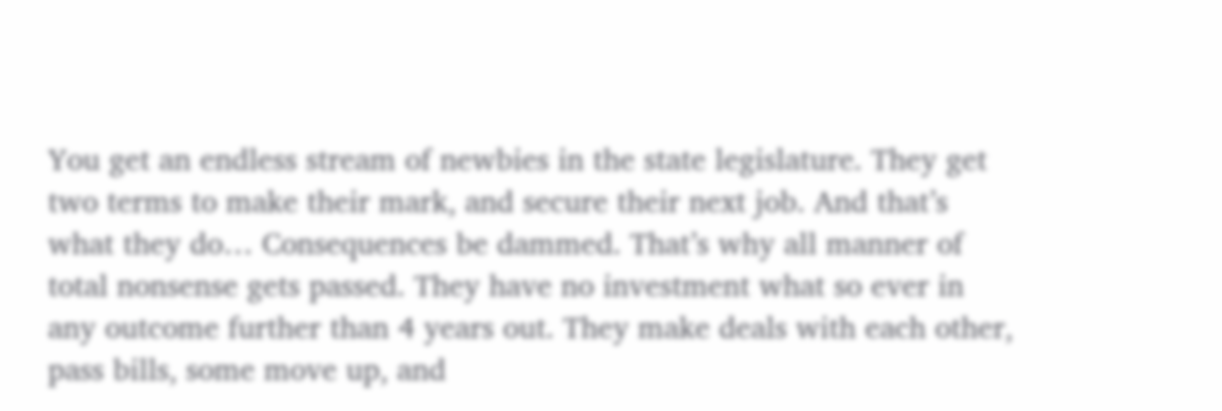You get an endless stream of newbies in the state legislature. They get two terms to make their mark, and secure their next job. And that’s what they do… Consequences be dammed. That’s why all manner of total nonsense gets passed. They have no investment what so ever in any outcome further than 4 years out. They make deals with each other, pass bills, some move up, and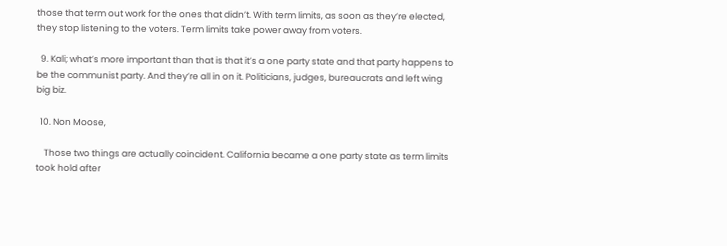those that term out work for the ones that didn’t. With term limits, as soon as they’re elected, they stop listening to the voters. Term limits take power away from voters.

  9. Kali; what’s more important than that is that it’s a one party state and that party happens to be the communist party. And they’re all in on it. Politicians, judges, bureaucrats and left wing big biz.

  10. Non Moose,

    Those two things are actually coincident. California became a one party state as term limits took hold after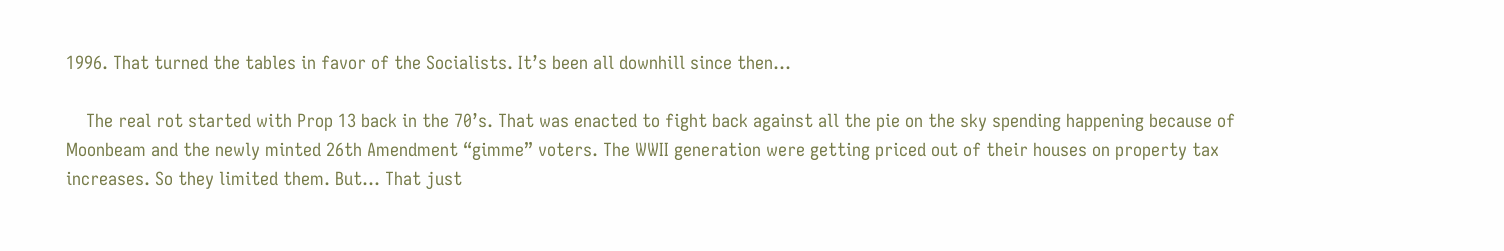1996. That turned the tables in favor of the Socialists. It’s been all downhill since then…

    The real rot started with Prop 13 back in the 70’s. That was enacted to fight back against all the pie on the sky spending happening because of Moonbeam and the newly minted 26th Amendment “gimme” voters. The WWII generation were getting priced out of their houses on property tax increases. So they limited them. But… That just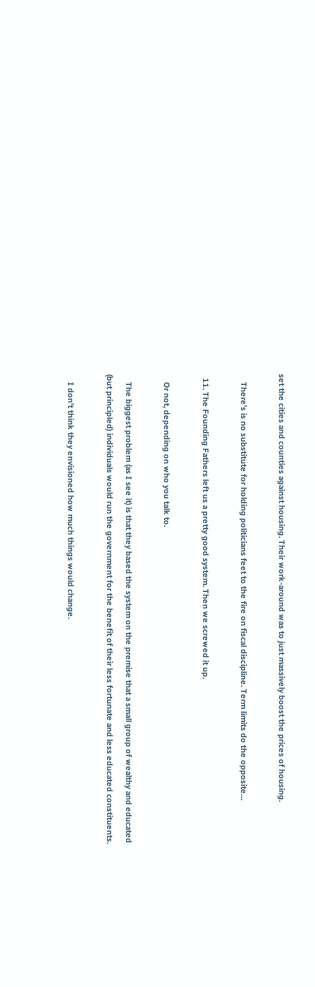set the cities and counties against housing. Their work-around was to just massively boost the prices of housing.

    There’s is no substitute for holding politicians feet to the fire on fiscal discipline. Term limits do the opposite…

  11. The Founding Fathers left us a pretty good system. Then we screwed it up.

    Or not, depending on who you talk to.

    The biggest problem (as I see it) is that they based the system on the premise that a small group of wealthy and educated (but principled) individuals would run the government for the benefit of their less fortunate and less educated constituents.

    I don’t think they envisioned how much things would change.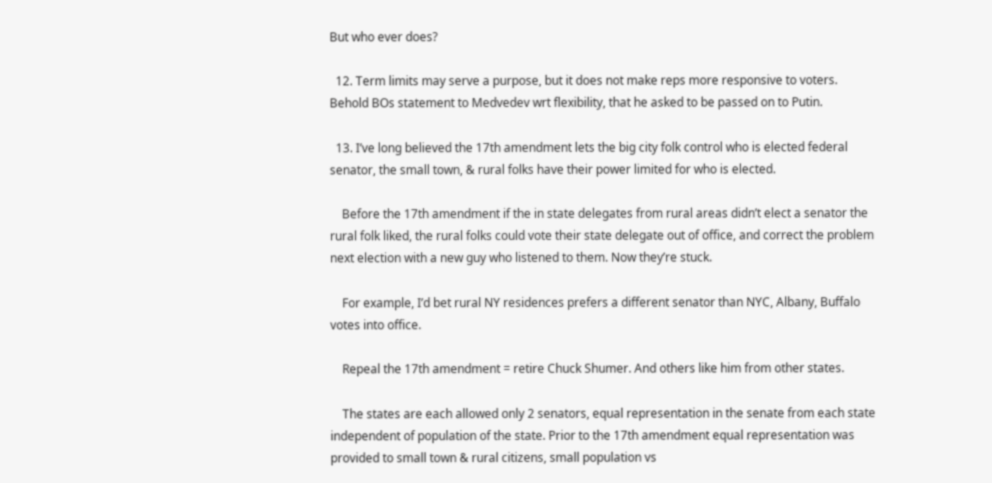But who ever does?

  12. Term limits may serve a purpose, but it does not make reps more responsive to voters. Behold BOs statement to Medvedev wrt flexibility, that he asked to be passed on to Putin.

  13. I’ve long believed the 17th amendment lets the big city folk control who is elected federal senator, the small town, & rural folks have their power limited for who is elected.

    Before the 17th amendment if the in state delegates from rural areas didn’t elect a senator the rural folk liked, the rural folks could vote their state delegate out of office, and correct the problem next election with a new guy who listened to them. Now they’re stuck.

    For example, I’d bet rural NY residences prefers a different senator than NYC, Albany, Buffalo votes into office.

    Repeal the 17th amendment = retire Chuck Shumer. And others like him from other states.

    The states are each allowed only 2 senators, equal representation in the senate from each state independent of population of the state. Prior to the 17th amendment equal representation was provided to small town & rural citizens, small population vs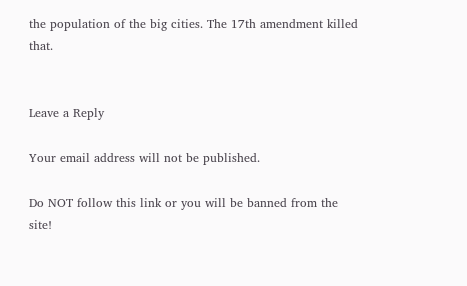the population of the big cities. The 17th amendment killed that.


Leave a Reply

Your email address will not be published.

Do NOT follow this link or you will be banned from the site!